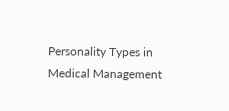Personality Types in Medical Management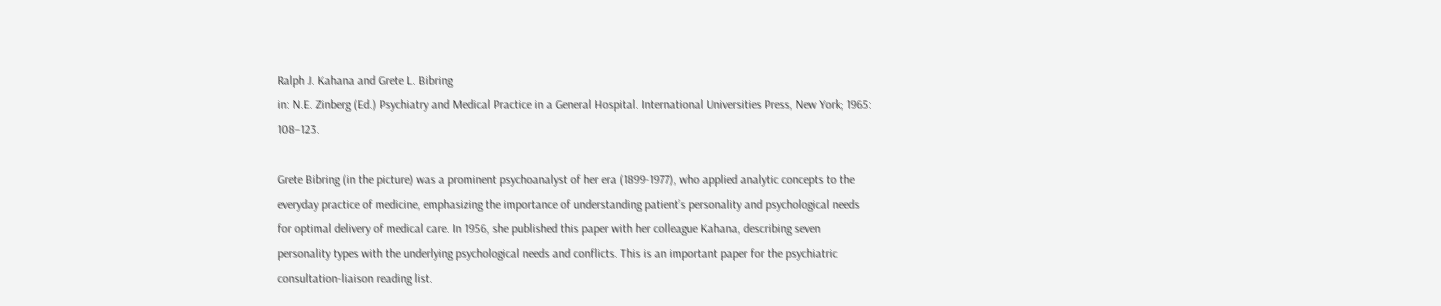Ralph J. Kahana and Grete L. Bibring
in: N.E. Zinberg (Ed.) Psychiatry and Medical Practice in a General Hospital. International Universities Press, New York; 1965: 108–123.

Grete Bibring (in the picture) was a prominent psychoanalyst of her era (1899-1977), who applied analytic concepts to the everyday practice of medicine, emphasizing the importance of understanding patient’s personality and psychological needs for optimal delivery of medical care. In 1956, she published this paper with her colleague Kahana, describing seven personality types with the underlying psychological needs and conflicts. This is an important paper for the psychiatric consultation-liaison reading list.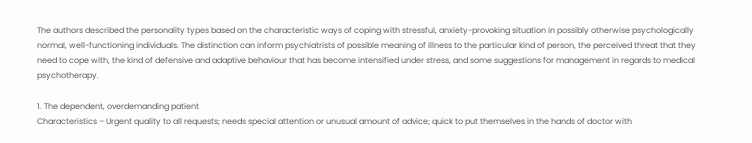The authors described the personality types based on the characteristic ways of coping with stressful, anxiety-provoking situation in possibly otherwise psychologically normal, well-functioning individuals. The distinction can inform psychiatrists of possible meaning of illness to the particular kind of person, the perceived threat that they need to cope with, the kind of defensive and adaptive behaviour that has become intensified under stress, and some suggestions for management in regards to medical psychotherapy.

1. The dependent, overdemanding patient
Characteristics – Urgent quality to all requests; needs special attention or unusual amount of advice; quick to put themselves in the hands of doctor with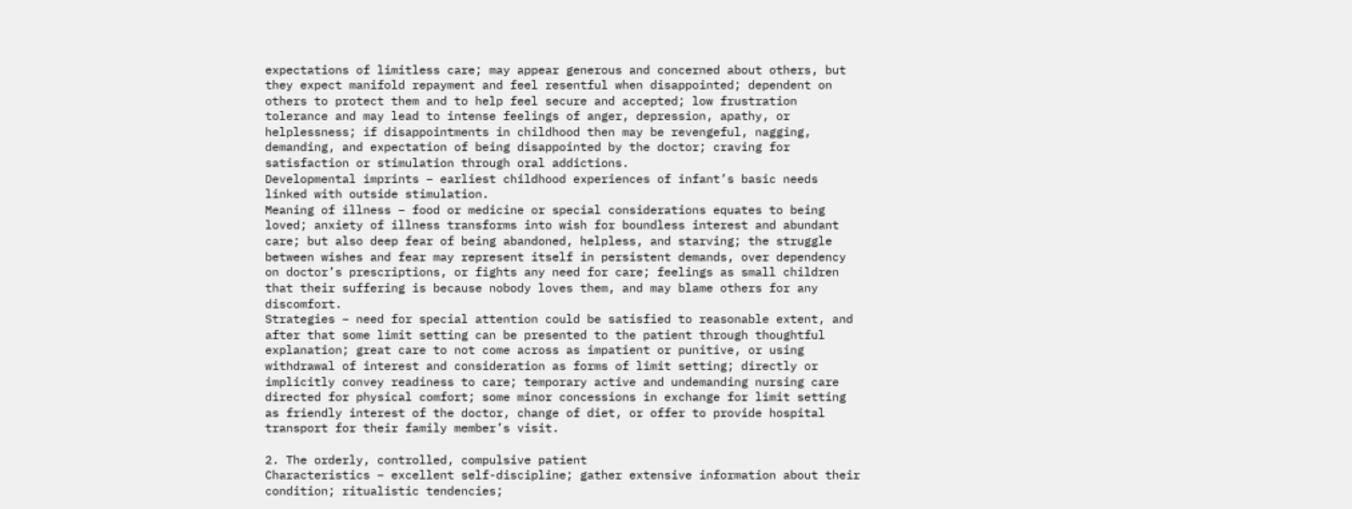expectations of limitless care; may appear generous and concerned about others, but they expect manifold repayment and feel resentful when disappointed; dependent on others to protect them and to help feel secure and accepted; low frustration tolerance and may lead to intense feelings of anger, depression, apathy, or helplessness; if disappointments in childhood then may be revengeful, nagging, demanding, and expectation of being disappointed by the doctor; craving for satisfaction or stimulation through oral addictions.
Developmental imprints – earliest childhood experiences of infant’s basic needs linked with outside stimulation.
Meaning of illness – food or medicine or special considerations equates to being loved; anxiety of illness transforms into wish for boundless interest and abundant care; but also deep fear of being abandoned, helpless, and starving; the struggle between wishes and fear may represent itself in persistent demands, over dependency on doctor’s prescriptions, or fights any need for care; feelings as small children that their suffering is because nobody loves them, and may blame others for any discomfort.
Strategies – need for special attention could be satisfied to reasonable extent, and after that some limit setting can be presented to the patient through thoughtful explanation; great care to not come across as impatient or punitive, or using withdrawal of interest and consideration as forms of limit setting; directly or implicitly convey readiness to care; temporary active and undemanding nursing care directed for physical comfort; some minor concessions in exchange for limit setting as friendly interest of the doctor, change of diet, or offer to provide hospital transport for their family member’s visit.

2. The orderly, controlled, compulsive patient
Characteristics – excellent self-discipline; gather extensive information about their condition; ritualistic tendencies;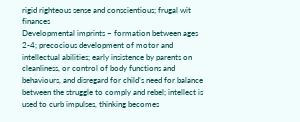rigid righteous sense and conscientious; frugal wit finances
Developmental imprints – formation between ages 2-4; precocious development of motor and intellectual abilities; early insistence by parents on cleanliness, or control of body functions and behaviours, and disregard for child’s need for balance between the struggle to comply and rebel; intellect is used to curb impulses, thinking becomes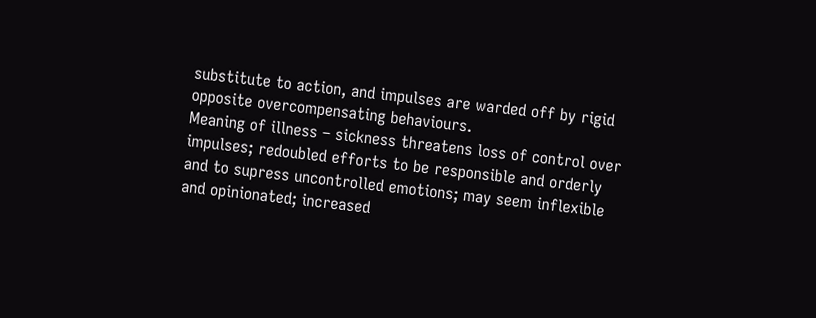substitute to action, and impulses are warded off by rigid opposite overcompensating behaviours.
Meaning of illness – sickness threatens loss of control over impulses; redoubled efforts to be responsible and orderly and to supress uncontrolled emotions; may seem inflexible and opinionated; increased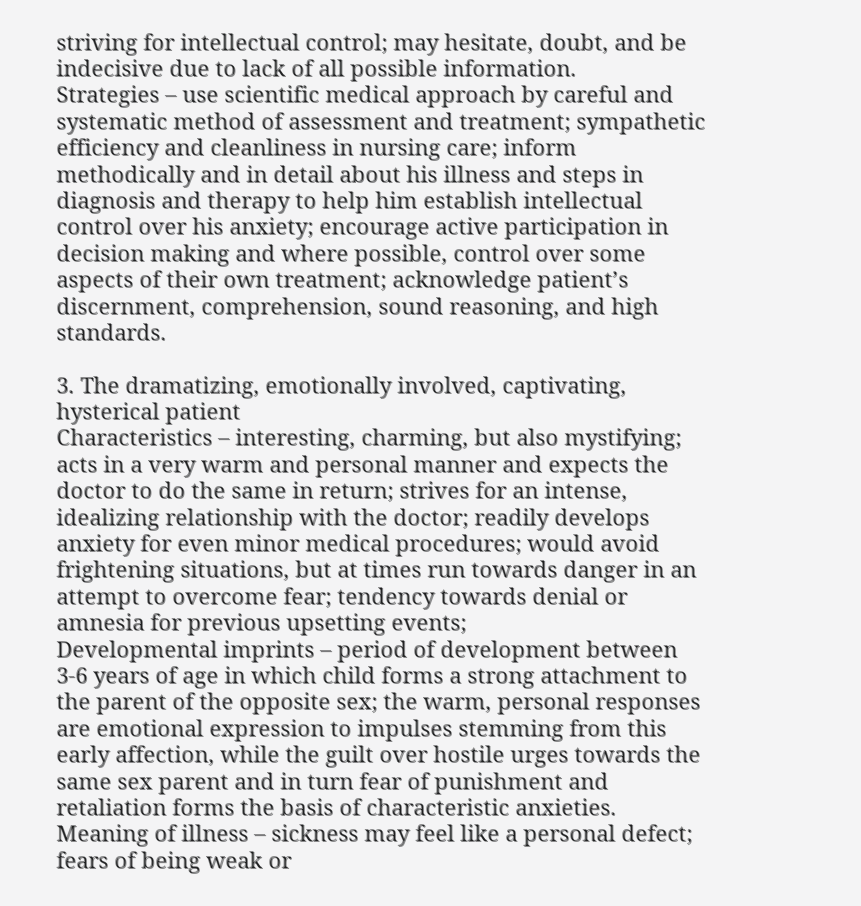striving for intellectual control; may hesitate, doubt, and be indecisive due to lack of all possible information.
Strategies – use scientific medical approach by careful and systematic method of assessment and treatment; sympathetic efficiency and cleanliness in nursing care; inform methodically and in detail about his illness and steps in diagnosis and therapy to help him establish intellectual control over his anxiety; encourage active participation in decision making and where possible, control over some aspects of their own treatment; acknowledge patient’s discernment, comprehension, sound reasoning, and high standards.

3. The dramatizing, emotionally involved, captivating, hysterical patient
Characteristics – interesting, charming, but also mystifying; acts in a very warm and personal manner and expects the doctor to do the same in return; strives for an intense, idealizing relationship with the doctor; readily develops anxiety for even minor medical procedures; would avoid frightening situations, but at times run towards danger in an attempt to overcome fear; tendency towards denial or amnesia for previous upsetting events;
Developmental imprints – period of development between 3-6 years of age in which child forms a strong attachment to the parent of the opposite sex; the warm, personal responses are emotional expression to impulses stemming from this early affection, while the guilt over hostile urges towards the same sex parent and in turn fear of punishment and retaliation forms the basis of characteristic anxieties.
Meaning of illness – sickness may feel like a personal defect; fears of being weak or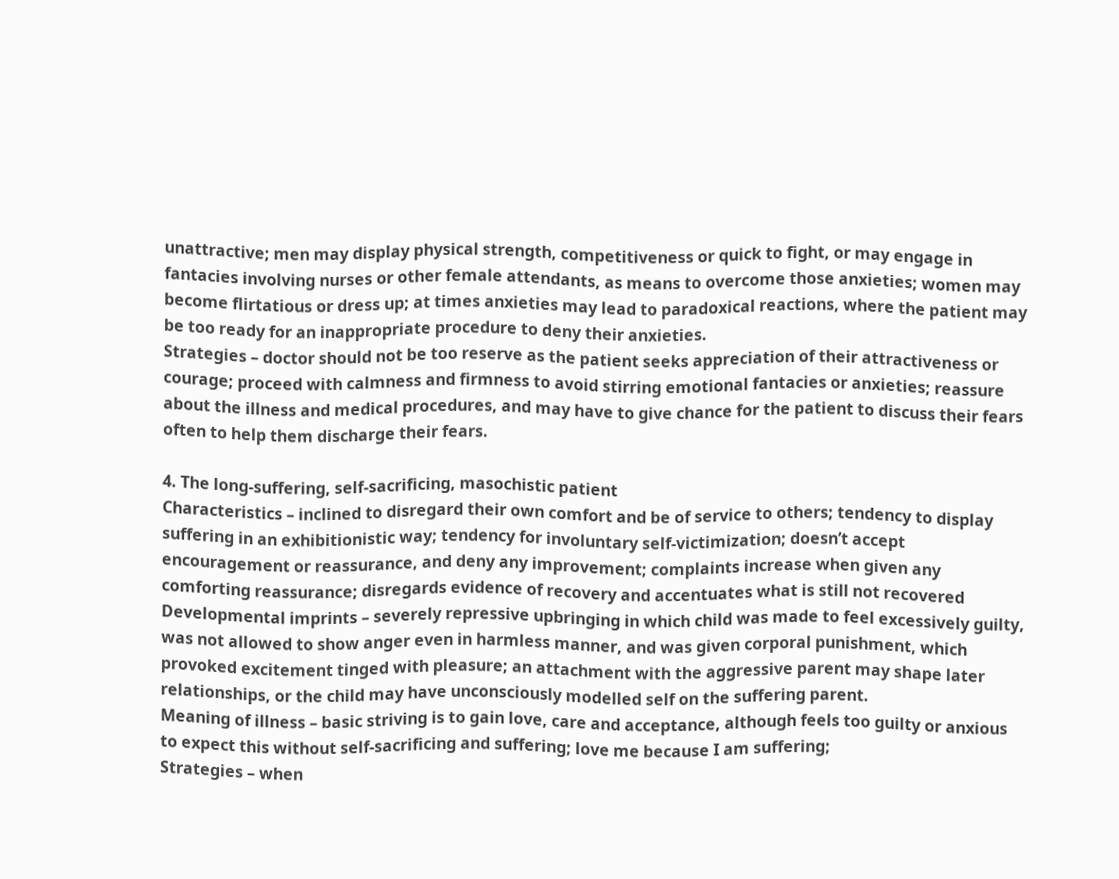unattractive; men may display physical strength, competitiveness or quick to fight, or may engage in fantacies involving nurses or other female attendants, as means to overcome those anxieties; women may become flirtatious or dress up; at times anxieties may lead to paradoxical reactions, where the patient may be too ready for an inappropriate procedure to deny their anxieties.
Strategies – doctor should not be too reserve as the patient seeks appreciation of their attractiveness or courage; proceed with calmness and firmness to avoid stirring emotional fantacies or anxieties; reassure about the illness and medical procedures, and may have to give chance for the patient to discuss their fears often to help them discharge their fears.

4. The long-suffering, self-sacrificing, masochistic patient
Characteristics – inclined to disregard their own comfort and be of service to others; tendency to display suffering in an exhibitionistic way; tendency for involuntary self-victimization; doesn’t accept encouragement or reassurance, and deny any improvement; complaints increase when given any comforting reassurance; disregards evidence of recovery and accentuates what is still not recovered
Developmental imprints – severely repressive upbringing in which child was made to feel excessively guilty, was not allowed to show anger even in harmless manner, and was given corporal punishment, which provoked excitement tinged with pleasure; an attachment with the aggressive parent may shape later relationships, or the child may have unconsciously modelled self on the suffering parent.
Meaning of illness – basic striving is to gain love, care and acceptance, although feels too guilty or anxious to expect this without self-sacrificing and suffering; love me because I am suffering;
Strategies – when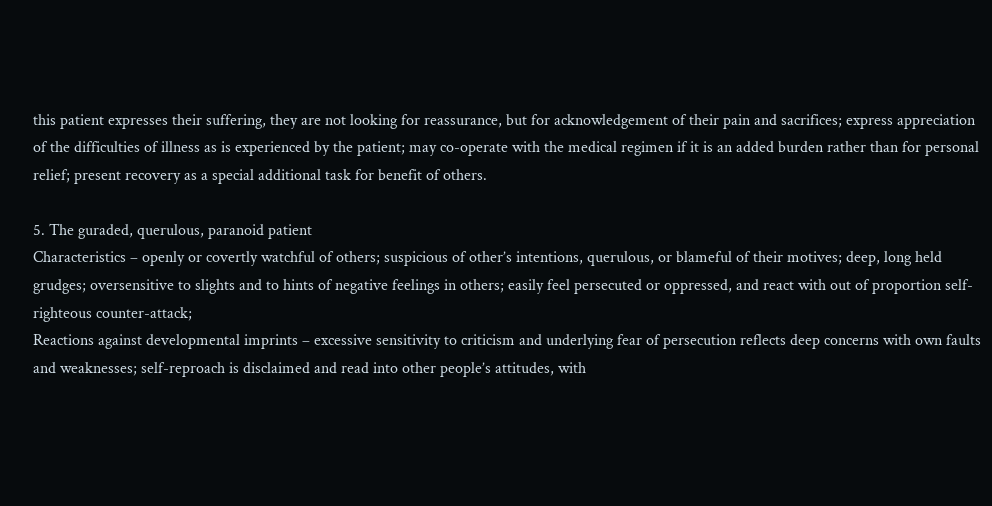this patient expresses their suffering, they are not looking for reassurance, but for acknowledgement of their pain and sacrifices; express appreciation of the difficulties of illness as is experienced by the patient; may co-operate with the medical regimen if it is an added burden rather than for personal relief; present recovery as a special additional task for benefit of others.

5. The guraded, querulous, paranoid patient
Characteristics – openly or covertly watchful of others; suspicious of other’s intentions, querulous, or blameful of their motives; deep, long held grudges; oversensitive to slights and to hints of negative feelings in others; easily feel persecuted or oppressed, and react with out of proportion self-righteous counter-attack;
Reactions against developmental imprints – excessive sensitivity to criticism and underlying fear of persecution reflects deep concerns with own faults and weaknesses; self-reproach is disclaimed and read into other people’s attitudes, with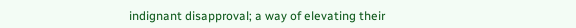indignant disapproval; a way of elevating their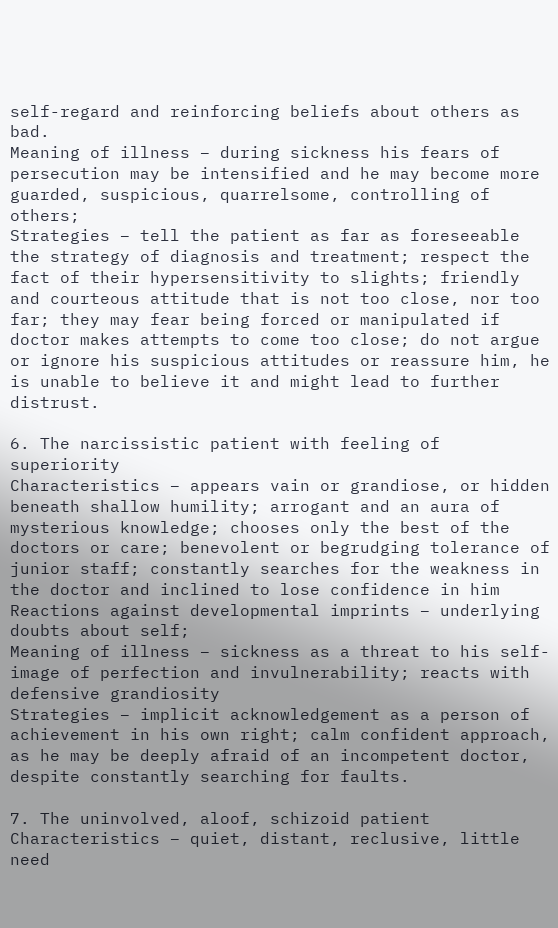self-regard and reinforcing beliefs about others as bad.
Meaning of illness – during sickness his fears of persecution may be intensified and he may become more guarded, suspicious, quarrelsome, controlling of others;
Strategies – tell the patient as far as foreseeable the strategy of diagnosis and treatment; respect the fact of their hypersensitivity to slights; friendly and courteous attitude that is not too close, nor too far; they may fear being forced or manipulated if doctor makes attempts to come too close; do not argue or ignore his suspicious attitudes or reassure him, he is unable to believe it and might lead to further distrust.

6. The narcissistic patient with feeling of superiority
Characteristics – appears vain or grandiose, or hidden beneath shallow humility; arrogant and an aura of mysterious knowledge; chooses only the best of the doctors or care; benevolent or begrudging tolerance of junior staff; constantly searches for the weakness in the doctor and inclined to lose confidence in him
Reactions against developmental imprints – underlying doubts about self;
Meaning of illness – sickness as a threat to his self-image of perfection and invulnerability; reacts with defensive grandiosity
Strategies – implicit acknowledgement as a person of achievement in his own right; calm confident approach, as he may be deeply afraid of an incompetent doctor, despite constantly searching for faults.

7. The uninvolved, aloof, schizoid patient
Characteristics – quiet, distant, reclusive, little need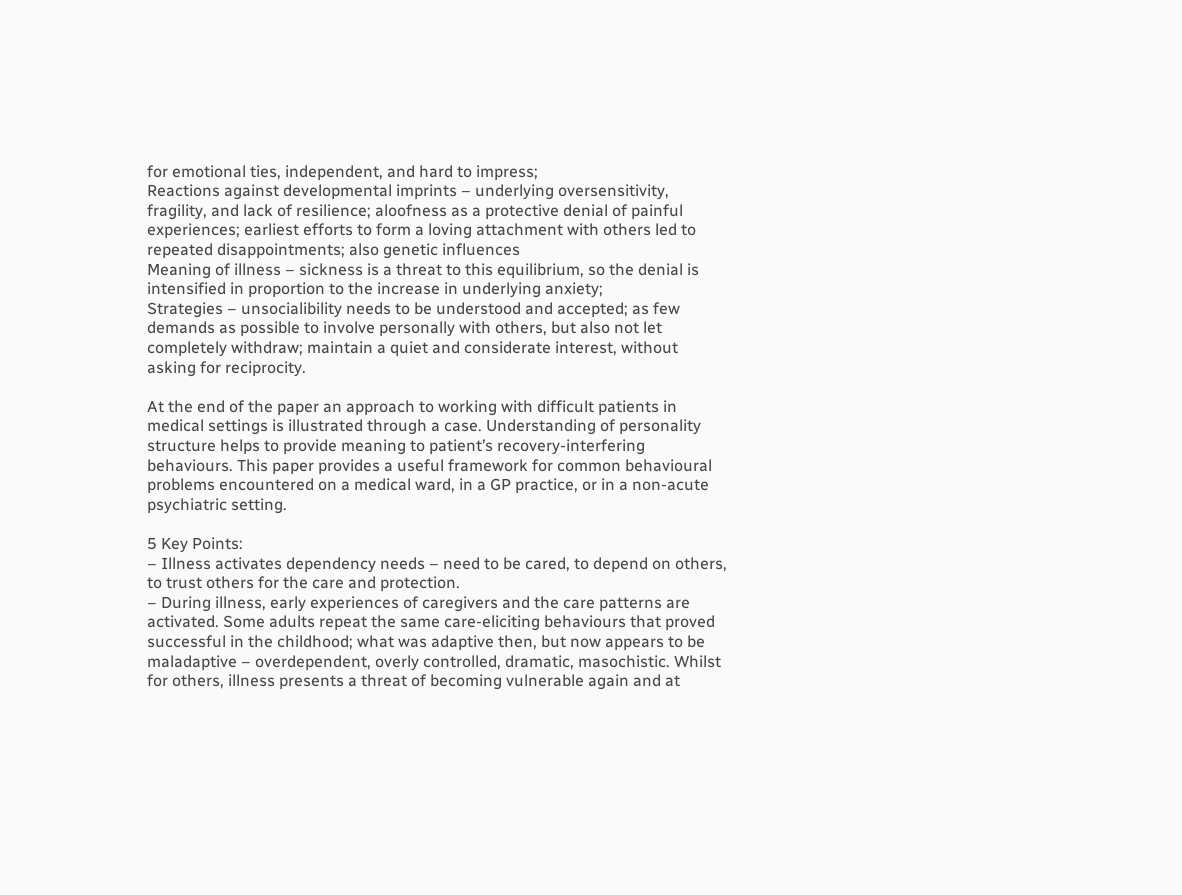for emotional ties, independent, and hard to impress;
Reactions against developmental imprints – underlying oversensitivity, fragility, and lack of resilience; aloofness as a protective denial of painful experiences; earliest efforts to form a loving attachment with others led to repeated disappointments; also genetic influences
Meaning of illness – sickness is a threat to this equilibrium, so the denial is intensified in proportion to the increase in underlying anxiety;
Strategies – unsocialibility needs to be understood and accepted; as few demands as possible to involve personally with others, but also not let completely withdraw; maintain a quiet and considerate interest, without asking for reciprocity.

At the end of the paper an approach to working with difficult patients in medical settings is illustrated through a case. Understanding of personality structure helps to provide meaning to patient’s recovery-interfering behaviours. This paper provides a useful framework for common behavioural problems encountered on a medical ward, in a GP practice, or in a non-acute psychiatric setting.

5 Key Points:
– Illness activates dependency needs – need to be cared, to depend on others, to trust others for the care and protection.
– During illness, early experiences of caregivers and the care patterns are activated. Some adults repeat the same care-eliciting behaviours that proved successful in the childhood; what was adaptive then, but now appears to be maladaptive – overdependent, overly controlled, dramatic, masochistic. Whilst for others, illness presents a threat of becoming vulnerable again and at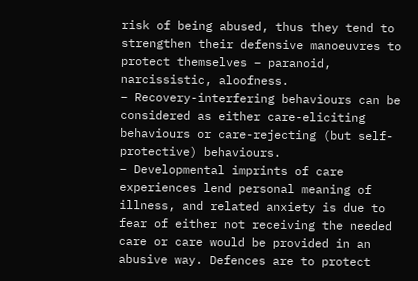risk of being abused, thus they tend to strengthen their defensive manoeuvres to protect themselves – paranoid, narcissistic, aloofness.
– Recovery-interfering behaviours can be considered as either care-eliciting behaviours or care-rejecting (but self-protective) behaviours.
– Developmental imprints of care experiences lend personal meaning of illness, and related anxiety is due to fear of either not receiving the needed care or care would be provided in an abusive way. Defences are to protect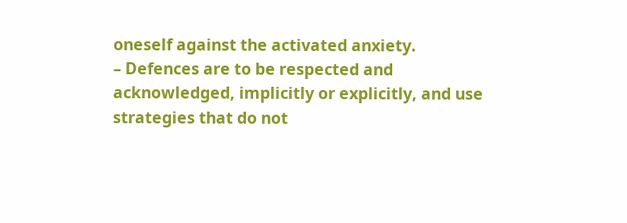oneself against the activated anxiety.
– Defences are to be respected and acknowledged, implicitly or explicitly, and use strategies that do not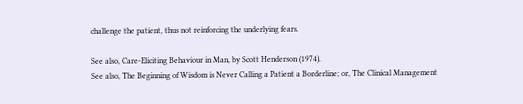challenge the patient, thus not reinforcing the underlying fears.

See also, Care-Eliciting Behaviour in Man, by Scott Henderson (1974).
See also, The Beginning of Wisdom is Never Calling a Patient a Borderline; or, The Clinical Management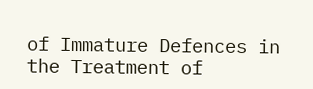of Immature Defences in the Treatment of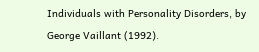Individuals with Personality Disorders, by George Vaillant (1992).